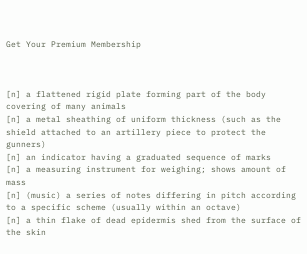Get Your Premium Membership



[n] a flattened rigid plate forming part of the body covering of many animals
[n] a metal sheathing of uniform thickness (such as the shield attached to an artillery piece to protect the gunners)
[n] an indicator having a graduated sequence of marks
[n] a measuring instrument for weighing; shows amount of mass
[n] (music) a series of notes differing in pitch according to a specific scheme (usually within an octave)
[n] a thin flake of dead epidermis shed from the surface of the skin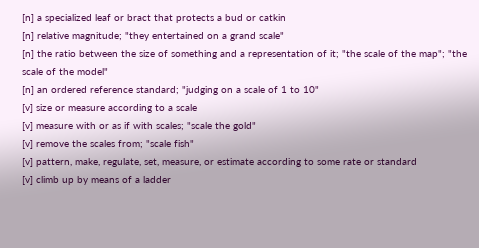[n] a specialized leaf or bract that protects a bud or catkin
[n] relative magnitude; "they entertained on a grand scale"
[n] the ratio between the size of something and a representation of it; "the scale of the map"; "the scale of the model"
[n] an ordered reference standard; "judging on a scale of 1 to 10"
[v] size or measure according to a scale
[v] measure with or as if with scales; "scale the gold"
[v] remove the scales from; "scale fish"
[v] pattern, make, regulate, set, measure, or estimate according to some rate or standard
[v] climb up by means of a ladder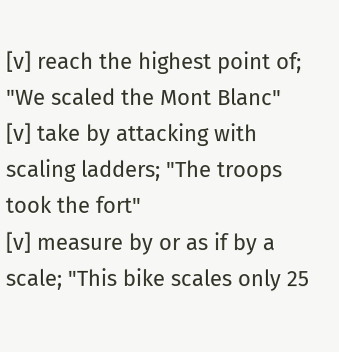[v] reach the highest point of; "We scaled the Mont Blanc"
[v] take by attacking with scaling ladders; "The troops took the fort"
[v] measure by or as if by a scale; "This bike scales only 25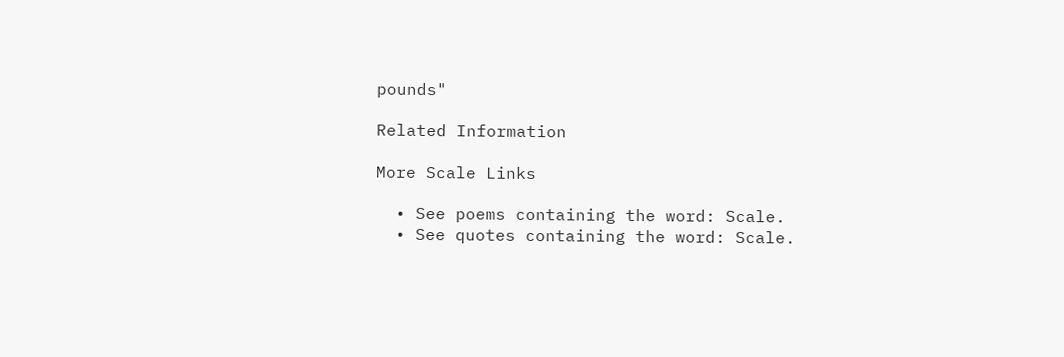pounds"

Related Information

More Scale Links

  • See poems containing the word: Scale.
  • See quotes containing the word: Scale.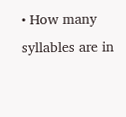• How many syllables are in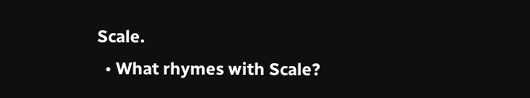Scale.
  • What rhymes with Scale?